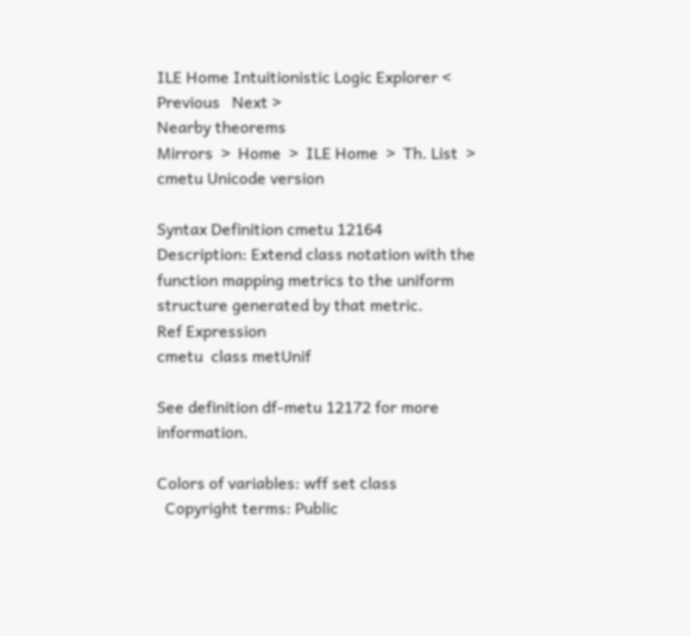ILE Home Intuitionistic Logic Explorer < Previous   Next >
Nearby theorems
Mirrors  >  Home  >  ILE Home  >  Th. List  >  cmetu Unicode version

Syntax Definition cmetu 12164
Description: Extend class notation with the function mapping metrics to the uniform structure generated by that metric.
Ref Expression
cmetu  class metUnif

See definition df-metu 12172 for more information.

Colors of variables: wff set class
  Copyright terms: Public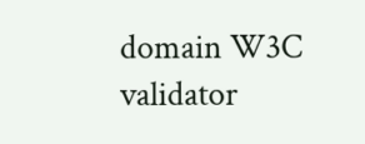domain W3C validator